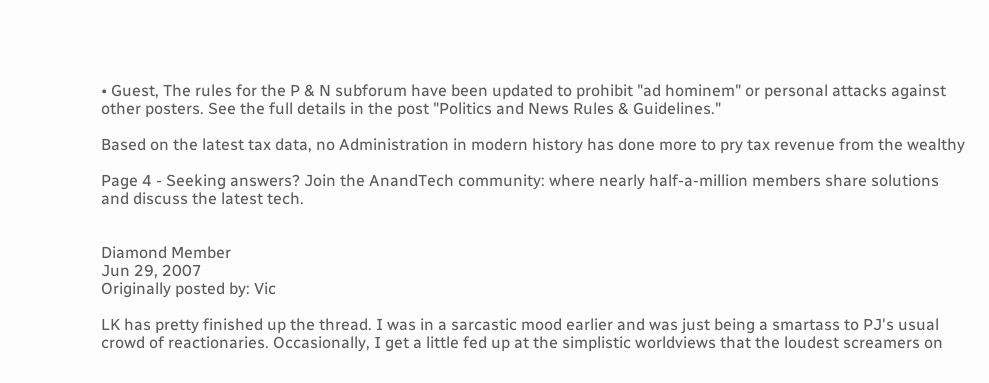• Guest, The rules for the P & N subforum have been updated to prohibit "ad hominem" or personal attacks against other posters. See the full details in the post "Politics and News Rules & Guidelines."

Based on the latest tax data, no Administration in modern history has done more to pry tax revenue from the wealthy

Page 4 - Seeking answers? Join the AnandTech community: where nearly half-a-million members share solutions and discuss the latest tech.


Diamond Member
Jun 29, 2007
Originally posted by: Vic

LK has pretty finished up the thread. I was in a sarcastic mood earlier and was just being a smartass to PJ's usual crowd of reactionaries. Occasionally, I get a little fed up at the simplistic worldviews that the loudest screamers on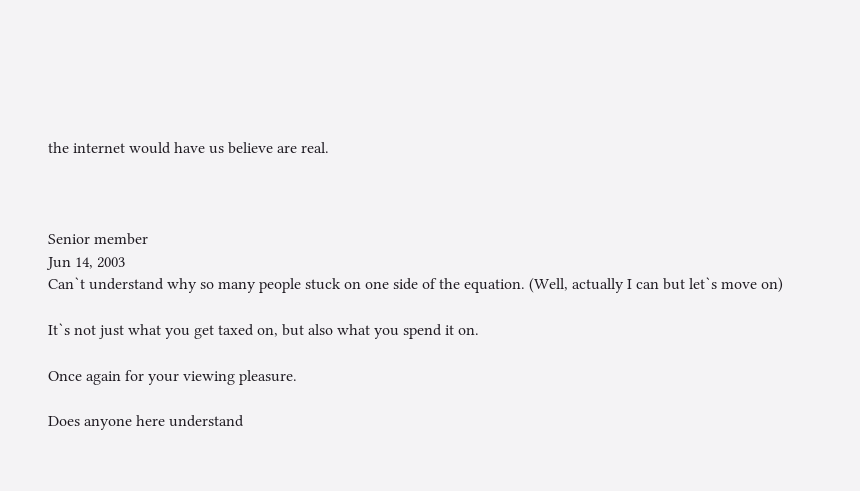the internet would have us believe are real.



Senior member
Jun 14, 2003
Can`t understand why so many people stuck on one side of the equation. (Well, actually I can but let`s move on)

It`s not just what you get taxed on, but also what you spend it on.

Once again for your viewing pleasure.

Does anyone here understand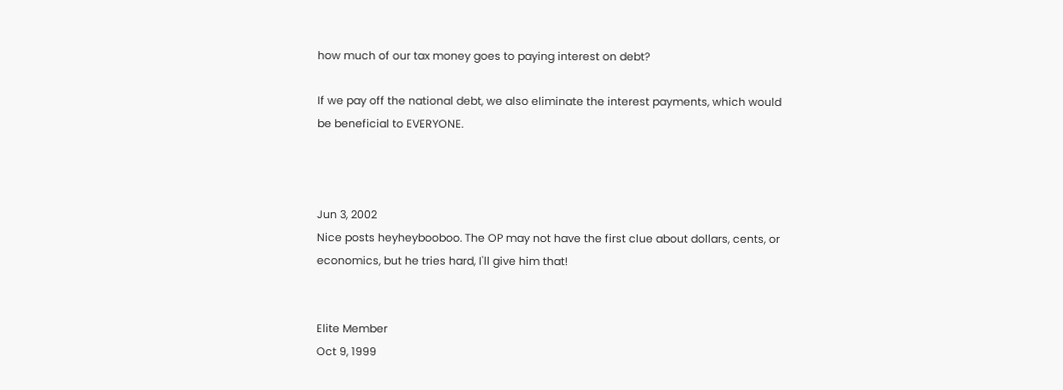how much of our tax money goes to paying interest on debt?

If we pay off the national debt, we also eliminate the interest payments, which would be beneficial to EVERYONE.



Jun 3, 2002
Nice posts heyheybooboo. The OP may not have the first clue about dollars, cents, or economics, but he tries hard, I'll give him that!


Elite Member
Oct 9, 1999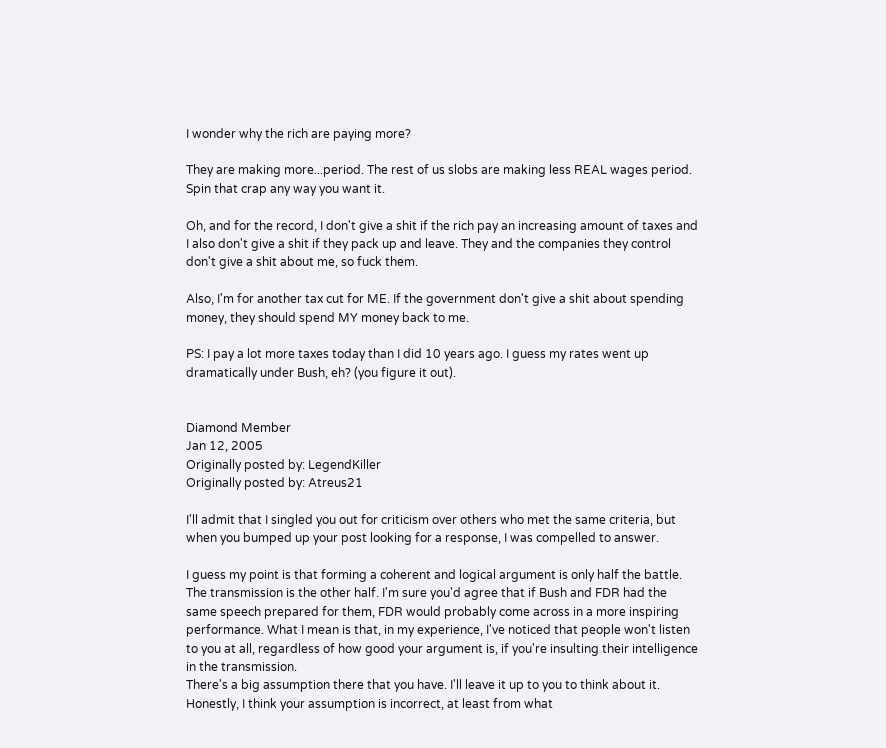I wonder why the rich are paying more?

They are making more...period. The rest of us slobs are making less REAL wages period. Spin that crap any way you want it.

Oh, and for the record, I don't give a shit if the rich pay an increasing amount of taxes and I also don't give a shit if they pack up and leave. They and the companies they control don't give a shit about me, so fuck them.

Also, I'm for another tax cut for ME. If the government don't give a shit about spending money, they should spend MY money back to me.

PS: I pay a lot more taxes today than I did 10 years ago. I guess my rates went up dramatically under Bush, eh? (you figure it out).


Diamond Member
Jan 12, 2005
Originally posted by: LegendKiller
Originally posted by: Atreus21

I'll admit that I singled you out for criticism over others who met the same criteria, but when you bumped up your post looking for a response, I was compelled to answer.

I guess my point is that forming a coherent and logical argument is only half the battle. The transmission is the other half. I'm sure you'd agree that if Bush and FDR had the same speech prepared for them, FDR would probably come across in a more inspiring performance. What I mean is that, in my experience, I've noticed that people won't listen to you at all, regardless of how good your argument is, if you're insulting their intelligence in the transmission.
There's a big assumption there that you have. I'll leave it up to you to think about it. Honestly, I think your assumption is incorrect, at least from what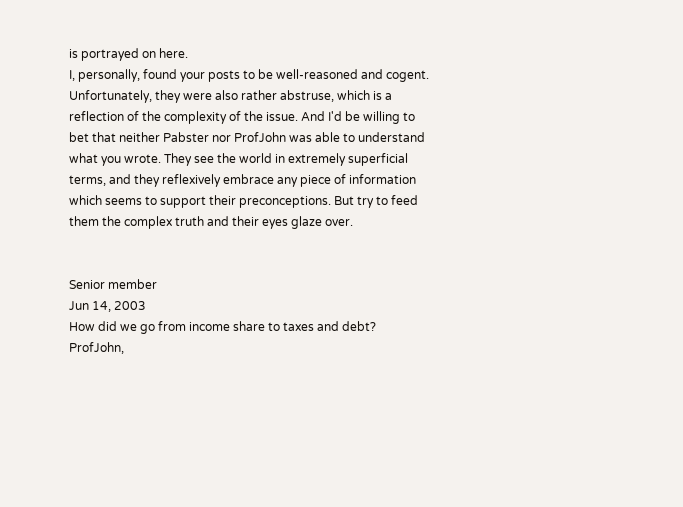is portrayed on here.
I, personally, found your posts to be well-reasoned and cogent. Unfortunately, they were also rather abstruse, which is a reflection of the complexity of the issue. And I'd be willing to bet that neither Pabster nor ProfJohn was able to understand what you wrote. They see the world in extremely superficial terms, and they reflexively embrace any piece of information which seems to support their preconceptions. But try to feed them the complex truth and their eyes glaze over.


Senior member
Jun 14, 2003
How did we go from income share to taxes and debt?
ProfJohn,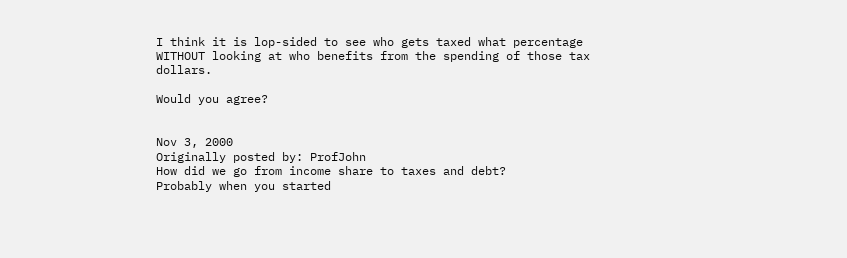I think it is lop-sided to see who gets taxed what percentage WITHOUT looking at who benefits from the spending of those tax dollars.

Would you agree?


Nov 3, 2000
Originally posted by: ProfJohn
How did we go from income share to taxes and debt?
Probably when you started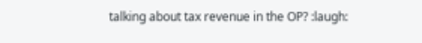talking about tax revenue in the OP? :laugh: